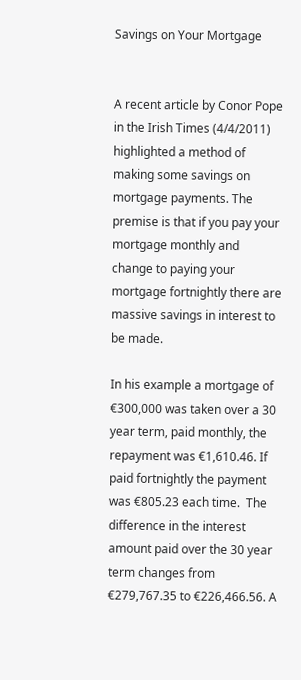Savings on Your Mortgage


A recent article by Conor Pope in the Irish Times (4/4/2011) highlighted a method of making some savings on mortgage payments. The premise is that if you pay your mortgage monthly and change to paying your mortgage fortnightly there are massive savings in interest to be made.

In his example a mortgage of €300,000 was taken over a 30 year term, paid monthly, the repayment was €1,610.46. If paid fortnightly the payment was €805.23 each time.  The difference in the interest amount paid over the 30 year term changes from €279,767.35 to €226,466.56. A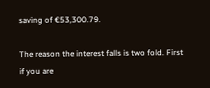saving of €53,300.79.

The reason the interest falls is two fold. First if you are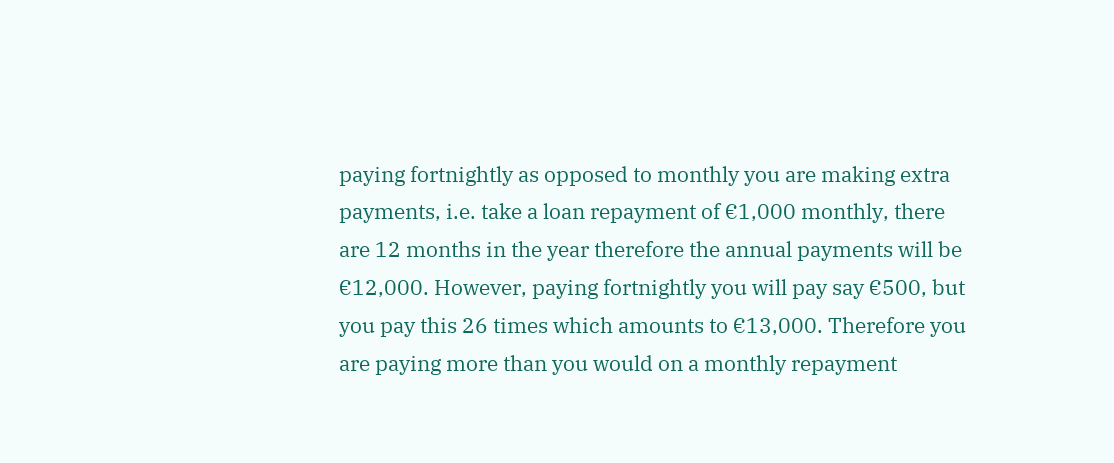paying fortnightly as opposed to monthly you are making extra payments, i.e. take a loan repayment of €1,000 monthly, there are 12 months in the year therefore the annual payments will be €12,000. However, paying fortnightly you will pay say €500, but you pay this 26 times which amounts to €13,000. Therefore you are paying more than you would on a monthly repayment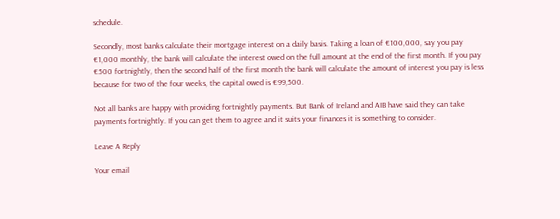schedule.

Secondly, most banks calculate their mortgage interest on a daily basis. Taking a loan of €100,000, say you pay €1,000 monthly, the bank will calculate the interest owed on the full amount at the end of the first month. If you pay €500 fortnightly, then the second half of the first month the bank will calculate the amount of interest you pay is less because for two of the four weeks, the capital owed is €99,500.

Not all banks are happy with providing fortnightly payments. But Bank of Ireland and AIB have said they can take payments fortnightly. If you can get them to agree and it suits your finances it is something to consider.

Leave A Reply

Your email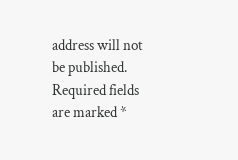address will not be published. Required fields are marked *